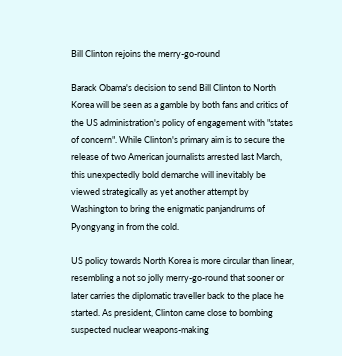Bill Clinton rejoins the merry-go-round

Barack Obama's decision to send Bill Clinton to North Korea will be seen as a gamble by both fans and critics of the US administration's policy of engagement with "states of concern". While Clinton's primary aim is to secure the release of two American journalists arrested last March, this unexpectedly bold demarche will inevitably be viewed strategically as yet another attempt by Washington to bring the enigmatic panjandrums of Pyongyang in from the cold.

US policy towards North Korea is more circular than linear, resembling a not so jolly merry-go-round that sooner or later carries the diplomatic traveller back to the place he started. As president, Clinton came close to bombing suspected nuclear weapons-making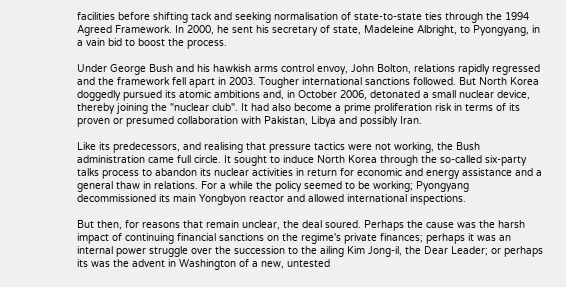facilities before shifting tack and seeking normalisation of state-to-state ties through the 1994 Agreed Framework. In 2000, he sent his secretary of state, Madeleine Albright, to Pyongyang, in a vain bid to boost the process.

Under George Bush and his hawkish arms control envoy, John Bolton, relations rapidly regressed and the framework fell apart in 2003. Tougher international sanctions followed. But North Korea doggedly pursued its atomic ambitions and, in October 2006, detonated a small nuclear device, thereby joining the "nuclear club". It had also become a prime proliferation risk in terms of its proven or presumed collaboration with Pakistan, Libya and possibly Iran.

Like its predecessors, and realising that pressure tactics were not working, the Bush administration came full circle. It sought to induce North Korea through the so-called six-party talks process to abandon its nuclear activities in return for economic and energy assistance and a general thaw in relations. For a while the policy seemed to be working; Pyongyang decommissioned its main Yongbyon reactor and allowed international inspections.

But then, for reasons that remain unclear, the deal soured. Perhaps the cause was the harsh impact of continuing financial sanctions on the regime's private finances; perhaps it was an internal power struggle over the succession to the ailing Kim Jong-il, the Dear Leader; or perhaps its was the advent in Washington of a new, untested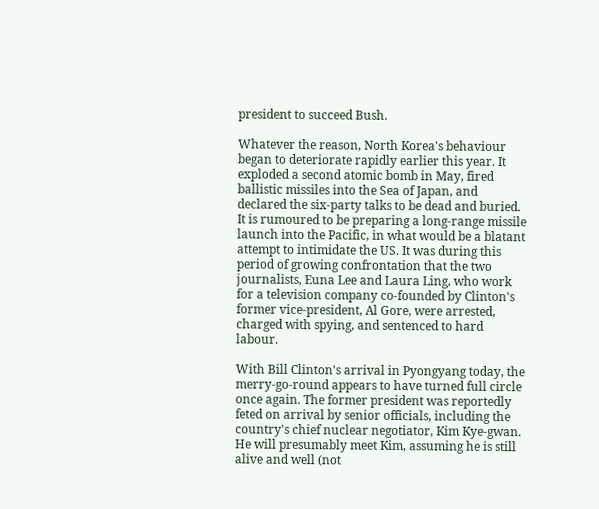president to succeed Bush.

Whatever the reason, North Korea's behaviour began to deteriorate rapidly earlier this year. It exploded a second atomic bomb in May, fired ballistic missiles into the Sea of Japan, and declared the six-party talks to be dead and buried. It is rumoured to be preparing a long-range missile launch into the Pacific, in what would be a blatant attempt to intimidate the US. It was during this period of growing confrontation that the two journalists, Euna Lee and Laura Ling, who work for a television company co-founded by Clinton's former vice-president, Al Gore, were arrested, charged with spying, and sentenced to hard labour.

With Bill Clinton's arrival in Pyongyang today, the merry-go-round appears to have turned full circle once again. The former president was reportedly feted on arrival by senior officials, including the country's chief nuclear negotiator, Kim Kye-gwan. He will presumably meet Kim, assuming he is still alive and well (not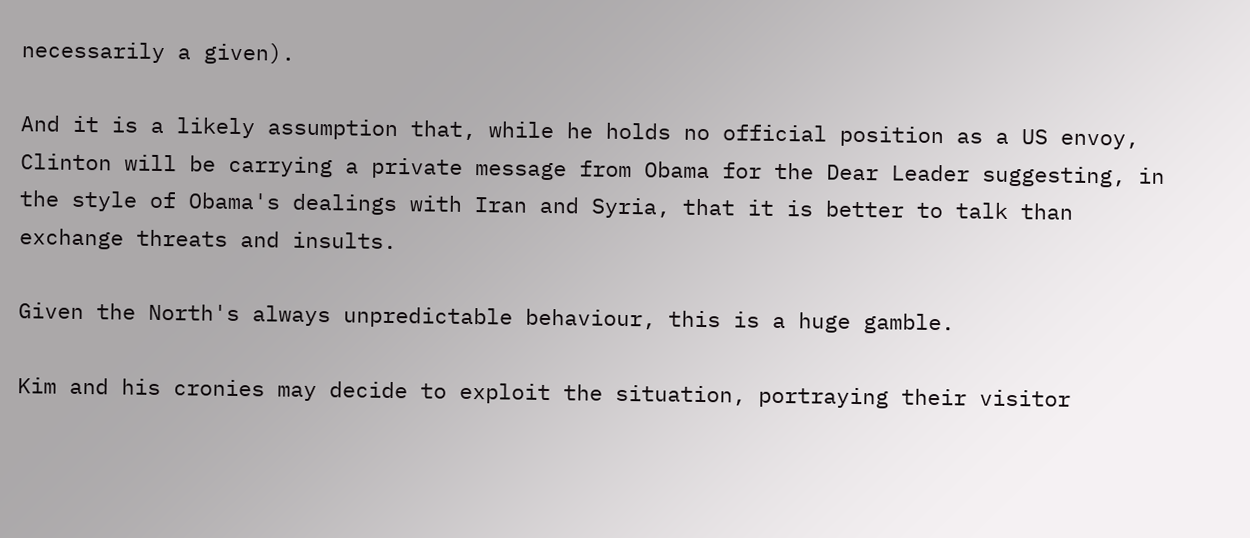necessarily a given).

And it is a likely assumption that, while he holds no official position as a US envoy, Clinton will be carrying a private message from Obama for the Dear Leader suggesting, in the style of Obama's dealings with Iran and Syria, that it is better to talk than exchange threats and insults.

Given the North's always unpredictable behaviour, this is a huge gamble.

Kim and his cronies may decide to exploit the situation, portraying their visitor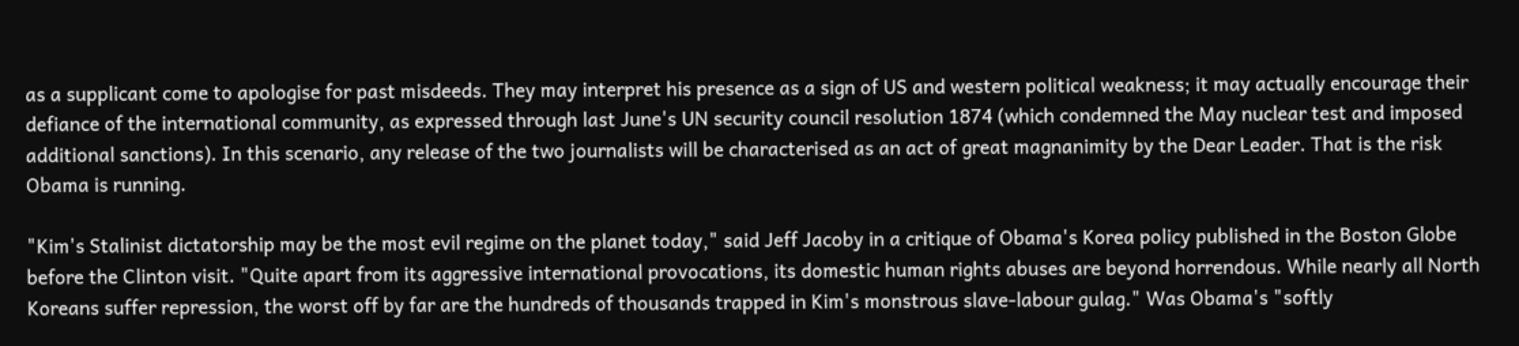as a supplicant come to apologise for past misdeeds. They may interpret his presence as a sign of US and western political weakness; it may actually encourage their defiance of the international community, as expressed through last June's UN security council resolution 1874 (which condemned the May nuclear test and imposed additional sanctions). In this scenario, any release of the two journalists will be characterised as an act of great magnanimity by the Dear Leader. That is the risk Obama is running.

"Kim's Stalinist dictatorship may be the most evil regime on the planet today," said Jeff Jacoby in a critique of Obama's Korea policy published in the Boston Globe before the Clinton visit. "Quite apart from its aggressive international provocations, its domestic human rights abuses are beyond horrendous. While nearly all North Koreans suffer repression, the worst off by far are the hundreds of thousands trapped in Kim's monstrous slave-labour gulag." Was Obama's "softly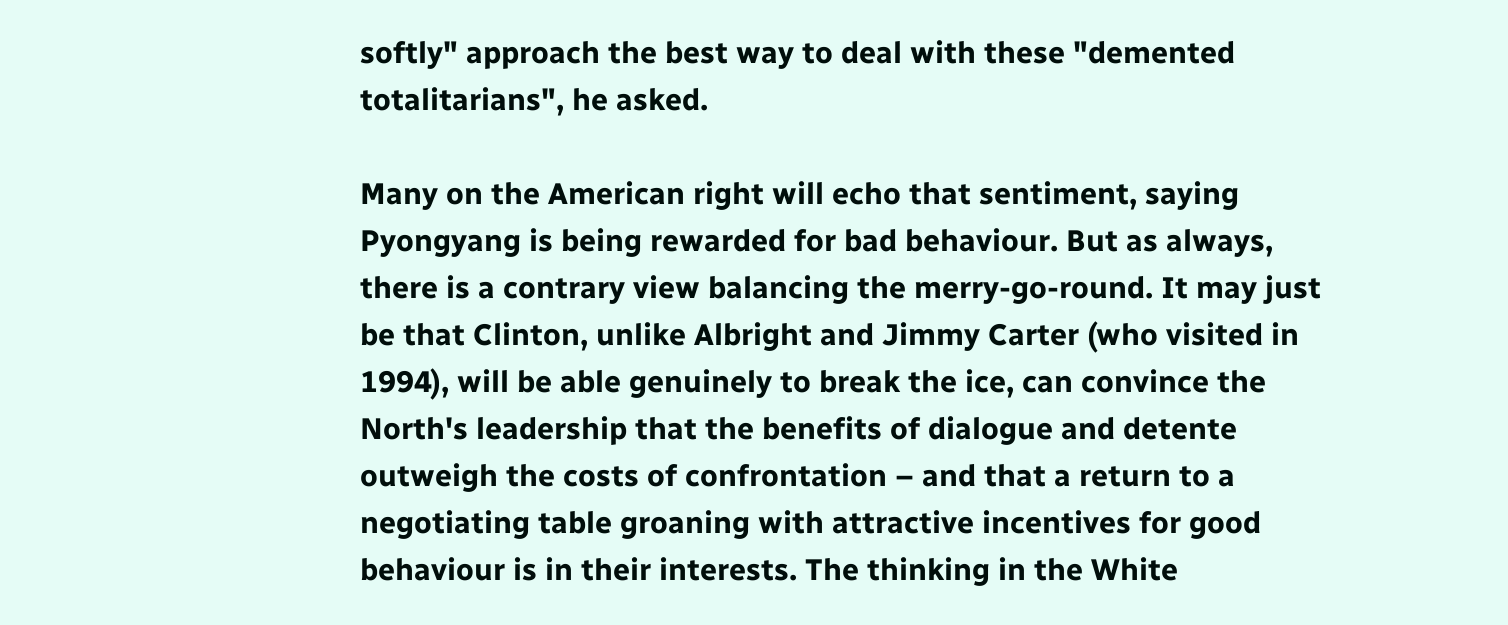softly" approach the best way to deal with these "demented totalitarians", he asked.

Many on the American right will echo that sentiment, saying Pyongyang is being rewarded for bad behaviour. But as always, there is a contrary view balancing the merry-go-round. It may just be that Clinton, unlike Albright and Jimmy Carter (who visited in 1994), will be able genuinely to break the ice, can convince the North's leadership that the benefits of dialogue and detente outweigh the costs of confrontation – and that a return to a negotiating table groaning with attractive incentives for good behaviour is in their interests. The thinking in the White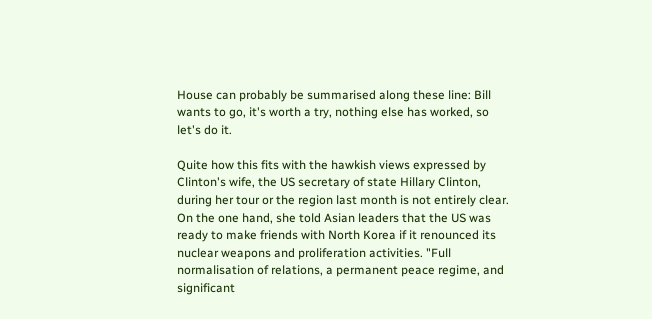House can probably be summarised along these line: Bill wants to go, it's worth a try, nothing else has worked, so let's do it.

Quite how this fits with the hawkish views expressed by Clinton's wife, the US secretary of state Hillary Clinton, during her tour or the region last month is not entirely clear. On the one hand, she told Asian leaders that the US was ready to make friends with North Korea if it renounced its nuclear weapons and proliferation activities. "Full normalisation of relations, a permanent peace regime, and significant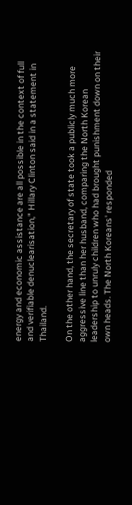energy and economic assistance are all possible in the context of full and verifiable denuclearisation," Hillary Clinton said in a statement in Thailand.

On the other hand, the secretary of state took a publicly much more aggressive line than her husband, comparing the North Korean leadership to unruly children who had brought punishment down on their own heads. The North Koreans' responded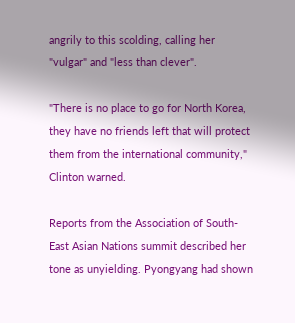angrily to this scolding, calling her "vulgar" and "less than clever".

"There is no place to go for North Korea, they have no friends left that will protect them from the international community," Clinton warned.

Reports from the Association of South-East Asian Nations summit described her tone as unyielding. Pyongyang had shown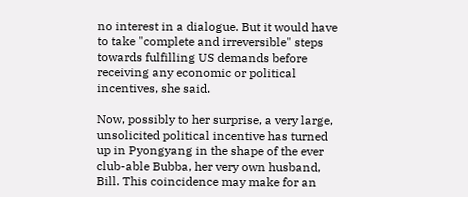no interest in a dialogue. But it would have to take "complete and irreversible" steps towards fulfilling US demands before receiving any economic or political incentives, she said.

Now, possibly to her surprise, a very large, unsolicited political incentive has turned up in Pyongyang in the shape of the ever club-able Bubba, her very own husband, Bill. This coincidence may make for an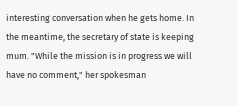interesting conversation when he gets home. In the meantime, the secretary of state is keeping mum. "While the mission is in progress we will have no comment," her spokesman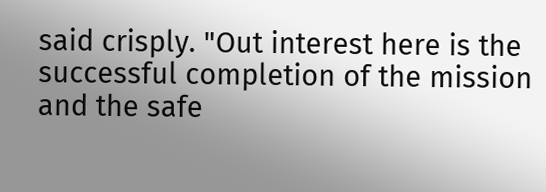said crisply. "Out interest here is the successful completion of the mission and the safe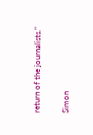return of the journalists."

Simon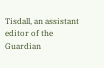Tisdall, an assistant editor of the Guardian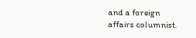and a foreign affairs columnist.